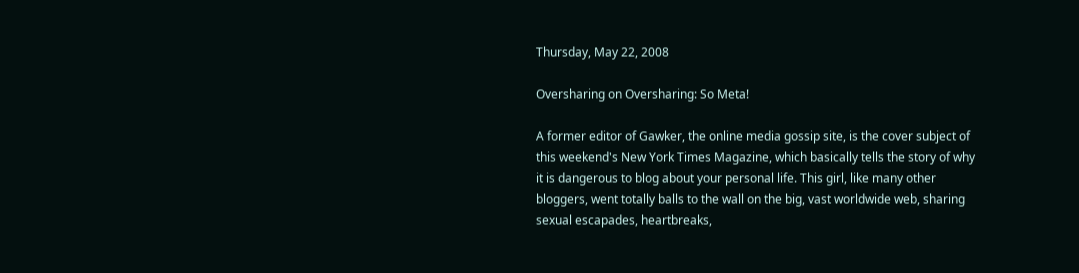Thursday, May 22, 2008

Oversharing on Oversharing: So Meta!

A former editor of Gawker, the online media gossip site, is the cover subject of this weekend's New York Times Magazine, which basically tells the story of why it is dangerous to blog about your personal life. This girl, like many other bloggers, went totally balls to the wall on the big, vast worldwide web, sharing sexual escapades, heartbreaks,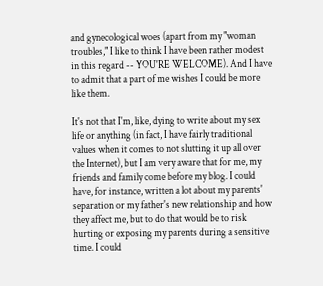and gynecological woes (apart from my "woman troubles," I like to think I have been rather modest in this regard -- YOU'RE WELCOME). And I have to admit that a part of me wishes I could be more like them.

It's not that I'm, like, dying to write about my sex life or anything (in fact, I have fairly traditional values when it comes to not slutting it up all over the Internet), but I am very aware that for me, my friends and family come before my blog. I could have, for instance, written a lot about my parents' separation or my father's new relationship and how they affect me, but to do that would be to risk hurting or exposing my parents during a sensitive time. I could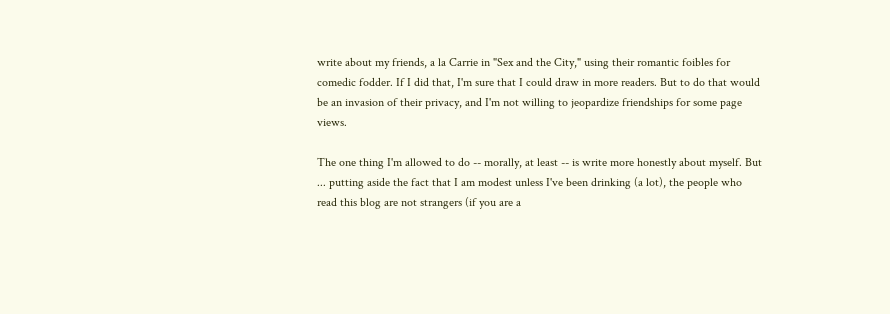write about my friends, a la Carrie in "Sex and the City," using their romantic foibles for comedic fodder. If I did that, I'm sure that I could draw in more readers. But to do that would be an invasion of their privacy, and I'm not willing to jeopardize friendships for some page views.

The one thing I'm allowed to do -- morally, at least -- is write more honestly about myself. But ... putting aside the fact that I am modest unless I've been drinking (a lot), the people who read this blog are not strangers (if you are a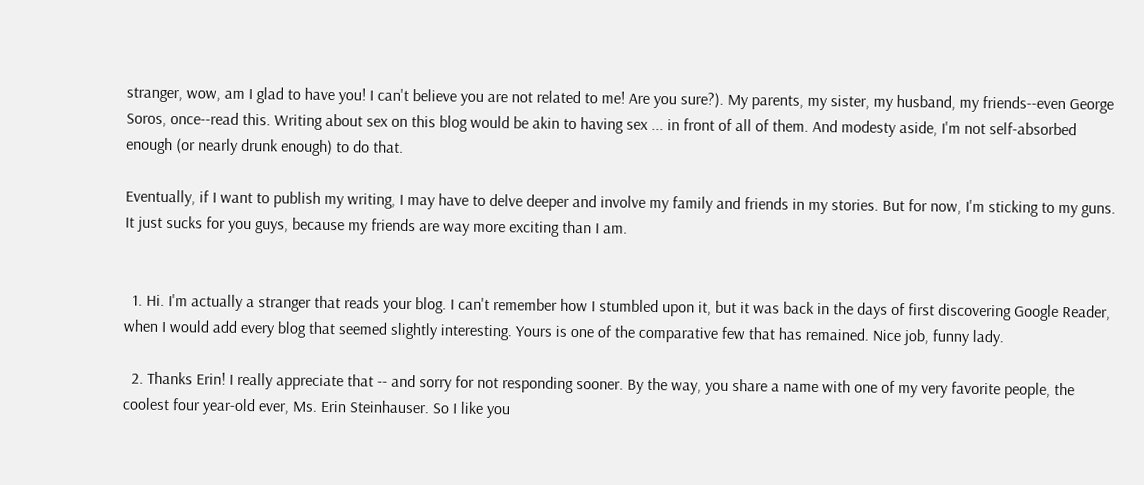stranger, wow, am I glad to have you! I can't believe you are not related to me! Are you sure?). My parents, my sister, my husband, my friends--even George Soros, once--read this. Writing about sex on this blog would be akin to having sex ... in front of all of them. And modesty aside, I'm not self-absorbed enough (or nearly drunk enough) to do that.

Eventually, if I want to publish my writing, I may have to delve deeper and involve my family and friends in my stories. But for now, I'm sticking to my guns. It just sucks for you guys, because my friends are way more exciting than I am.


  1. Hi. I'm actually a stranger that reads your blog. I can't remember how I stumbled upon it, but it was back in the days of first discovering Google Reader, when I would add every blog that seemed slightly interesting. Yours is one of the comparative few that has remained. Nice job, funny lady.

  2. Thanks Erin! I really appreciate that -- and sorry for not responding sooner. By the way, you share a name with one of my very favorite people, the coolest four year-old ever, Ms. Erin Steinhauser. So I like you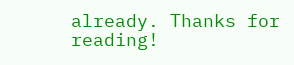already. Thanks for reading!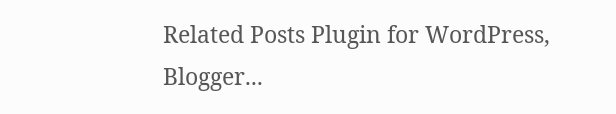Related Posts Plugin for WordPress, Blogger...